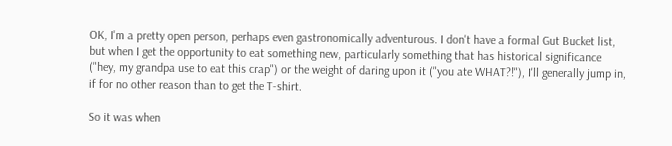OK, I'm a pretty open person, perhaps even gastronomically adventurous. I don't have a formal Gut Bucket list, but when I get the opportunity to eat something new, particularly something that has historical significance ("hey, my grandpa use to eat this crap") or the weight of daring upon it ("you ate WHAT?!"), I'll generally jump in, if for no other reason than to get the T-shirt.

So it was when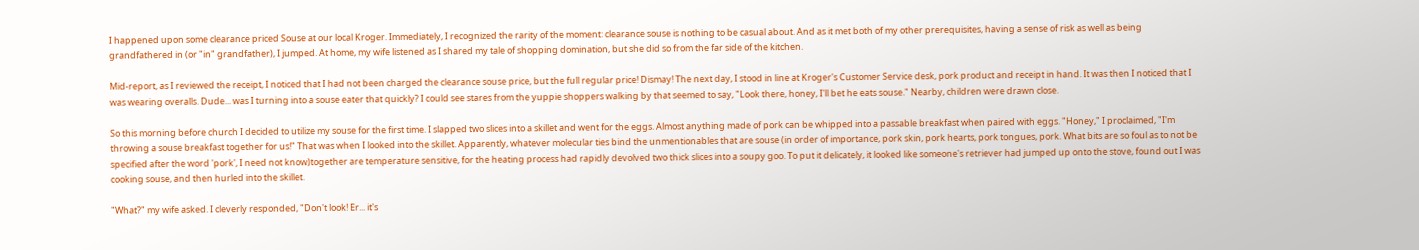I happened upon some clearance priced Souse at our local Kroger. Immediately, I recognized the rarity of the moment: clearance souse is nothing to be casual about. And as it met both of my other prerequisites, having a sense of risk as well as being grandfathered in (or "in" grandfather), I jumped. At home, my wife listened as I shared my tale of shopping domination, but she did so from the far side of the kitchen.

Mid-report, as I reviewed the receipt, I noticed that I had not been charged the clearance souse price, but the full regular price! Dismay! The next day, I stood in line at Kroger's Customer Service desk, pork product and receipt in hand. It was then I noticed that I was wearing overalls. Dude... was I turning into a souse eater that quickly? I could see stares from the yuppie shoppers walking by that seemed to say, "Look there, honey, I'll bet he eats souse." Nearby, children were drawn close.

So this morning before church I decided to utilize my souse for the first time. I slapped two slices into a skillet and went for the eggs. Almost anything made of pork can be whipped into a passable breakfast when paired with eggs. "Honey," I proclaimed, "I'm throwing a souse breakfast together for us!" That was when I looked into the skillet. Apparently, whatever molecular ties bind the unmentionables that are souse (in order of importance, pork skin, pork hearts, pork tongues, pork. What bits are so foul as to not be specified after the word 'pork', I need not know)together are temperature sensitive, for the heating process had rapidly devolved two thick slices into a soupy goo. To put it delicately, it looked like someone's retriever had jumped up onto the stove, found out I was cooking souse, and then hurled into the skillet.

"What?" my wife asked. I cleverly responded, "Don't look! Er... it's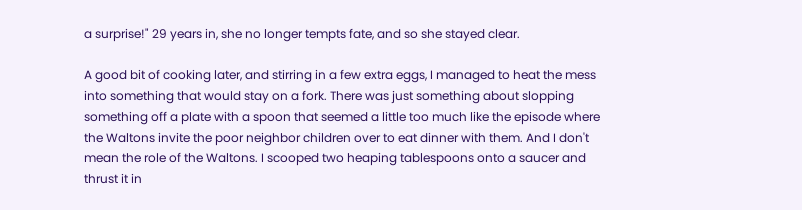a surprise!" 29 years in, she no longer tempts fate, and so she stayed clear.

A good bit of cooking later, and stirring in a few extra eggs, I managed to heat the mess into something that would stay on a fork. There was just something about slopping something off a plate with a spoon that seemed a little too much like the episode where the Waltons invite the poor neighbor children over to eat dinner with them. And I don't mean the role of the Waltons. I scooped two heaping tablespoons onto a saucer and thrust it in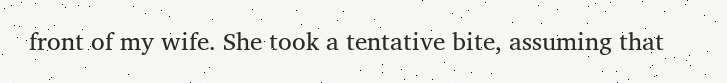front of my wife. She took a tentative bite, assuming that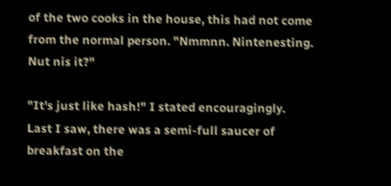of the two cooks in the house, this had not come from the normal person. "Nmmnn. Nintenesting. Nut nis it?"

"It's just like hash!" I stated encouragingly. Last I saw, there was a semi-full saucer of breakfast on the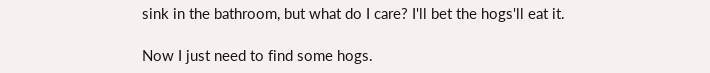sink in the bathroom, but what do I care? I'll bet the hogs'll eat it.

Now I just need to find some hogs.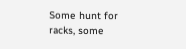Some hunt for racks, some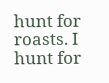hunt for roasts. I hunt for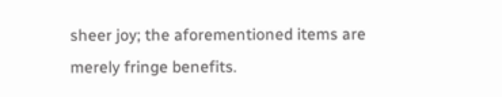sheer joy; the aforementioned items are merely fringe benefits.